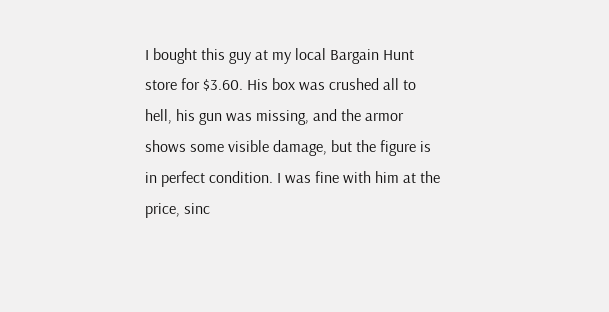I bought this guy at my local Bargain Hunt store for $3.60. His box was crushed all to hell, his gun was missing, and the armor shows some visible damage, but the figure is in perfect condition. I was fine with him at the price, sinc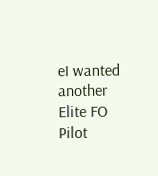eI wanted another Elite FO Pilot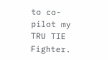to co-pilot my TRU TIE Fighter.